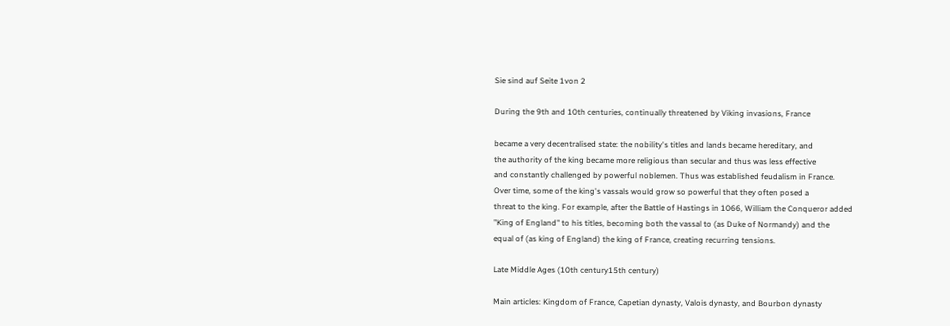Sie sind auf Seite 1von 2

During the 9th and 10th centuries, continually threatened by Viking invasions, France

became a very decentralised state: the nobility's titles and lands became hereditary, and
the authority of the king became more religious than secular and thus was less effective
and constantly challenged by powerful noblemen. Thus was established feudalism in France.
Over time, some of the king's vassals would grow so powerful that they often posed a
threat to the king. For example, after the Battle of Hastings in 1066, William the Conqueror added
"King of England" to his titles, becoming both the vassal to (as Duke of Normandy) and the
equal of (as king of England) the king of France, creating recurring tensions.

Late Middle Ages (10th century15th century)

Main articles: Kingdom of France, Capetian dynasty, Valois dynasty, and Bourbon dynasty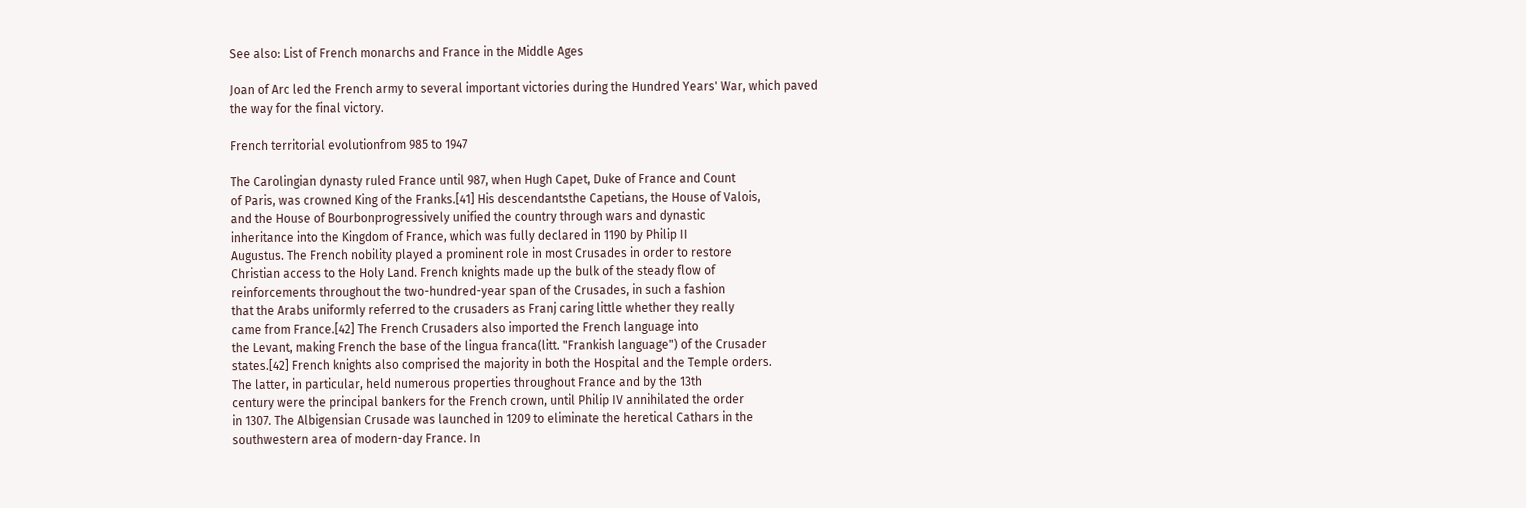See also: List of French monarchs and France in the Middle Ages

Joan of Arc led the French army to several important victories during the Hundred Years' War, which paved
the way for the final victory.

French territorial evolutionfrom 985 to 1947

The Carolingian dynasty ruled France until 987, when Hugh Capet, Duke of France and Count
of Paris, was crowned King of the Franks.[41] His descendantsthe Capetians, the House of Valois,
and the House of Bourbonprogressively unified the country through wars and dynastic
inheritance into the Kingdom of France, which was fully declared in 1190 by Philip II
Augustus. The French nobility played a prominent role in most Crusades in order to restore
Christian access to the Holy Land. French knights made up the bulk of the steady flow of
reinforcements throughout the two-hundred-year span of the Crusades, in such a fashion
that the Arabs uniformly referred to the crusaders as Franj caring little whether they really
came from France.[42] The French Crusaders also imported the French language into
the Levant, making French the base of the lingua franca(litt. "Frankish language") of the Crusader
states.[42] French knights also comprised the majority in both the Hospital and the Temple orders.
The latter, in particular, held numerous properties throughout France and by the 13th
century were the principal bankers for the French crown, until Philip IV annihilated the order
in 1307. The Albigensian Crusade was launched in 1209 to eliminate the heretical Cathars in the
southwestern area of modern-day France. In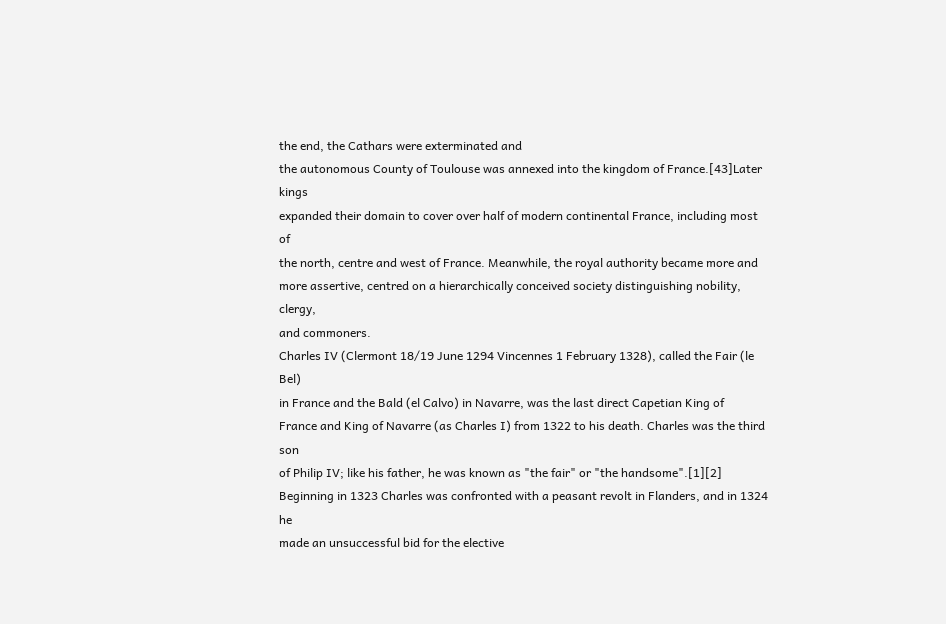the end, the Cathars were exterminated and
the autonomous County of Toulouse was annexed into the kingdom of France.[43]Later kings
expanded their domain to cover over half of modern continental France, including most of
the north, centre and west of France. Meanwhile, the royal authority became more and
more assertive, centred on a hierarchically conceived society distinguishing nobility, clergy,
and commoners.
Charles IV (Clermont 18/19 June 1294 Vincennes 1 February 1328), called the Fair (le Bel)
in France and the Bald (el Calvo) in Navarre, was the last direct Capetian King of
France and King of Navarre (as Charles I) from 1322 to his death. Charles was the third son
of Philip IV; like his father, he was known as "the fair" or "the handsome".[1][2]
Beginning in 1323 Charles was confronted with a peasant revolt in Flanders, and in 1324 he
made an unsuccessful bid for the elective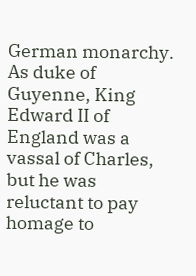German monarchy. As duke of Guyenne, King Edward II of
England was a vassal of Charles, but he was reluctant to pay homage to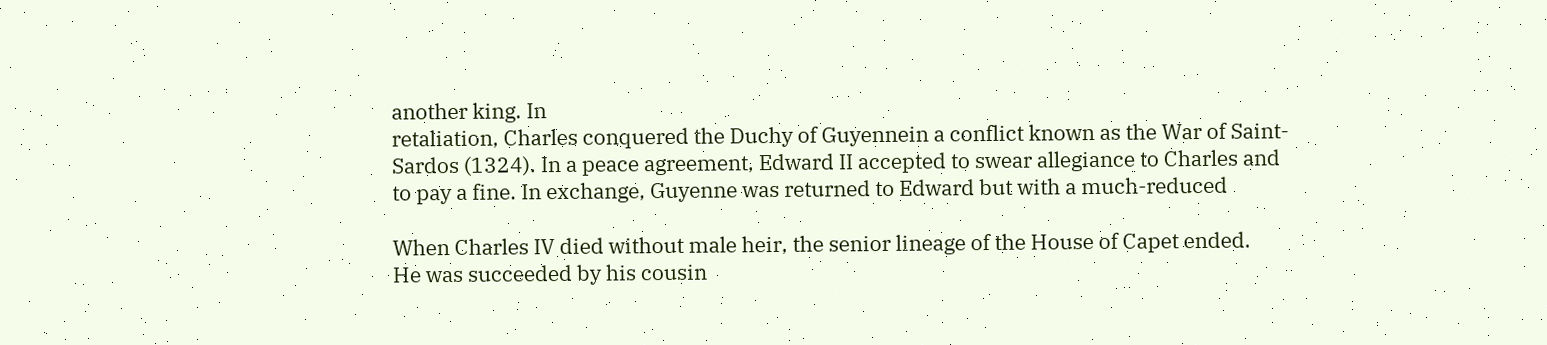another king. In
retaliation, Charles conquered the Duchy of Guyennein a conflict known as the War of Saint-
Sardos (1324). In a peace agreement, Edward II accepted to swear allegiance to Charles and
to pay a fine. In exchange, Guyenne was returned to Edward but with a much-reduced

When Charles IV died without male heir, the senior lineage of the House of Capet ended.
He was succeeded by his cousin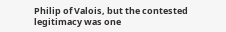Philip of Valois, but the contested legitimacy was one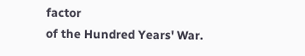factor
of the Hundred Years' War.